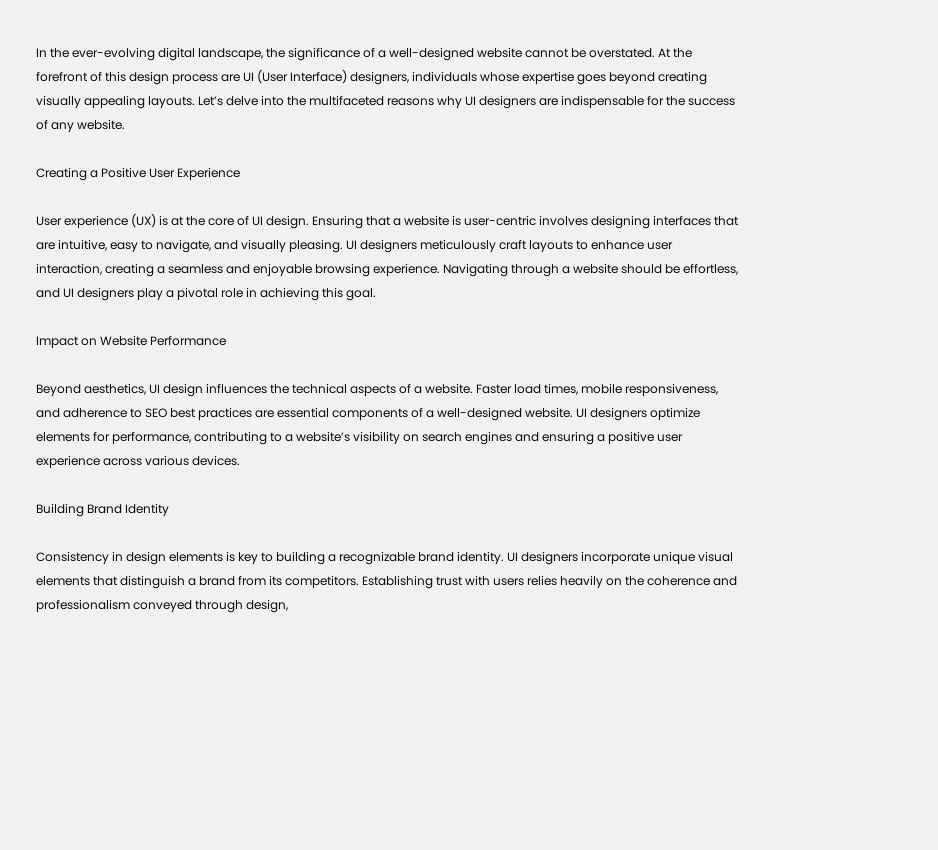In the ever-evolving digital landscape, the significance of a well-designed website cannot be overstated. At the forefront of this design process are UI (User Interface) designers, individuals whose expertise goes beyond creating visually appealing layouts. Let’s delve into the multifaceted reasons why UI designers are indispensable for the success of any website.

Creating a Positive User Experience

User experience (UX) is at the core of UI design. Ensuring that a website is user-centric involves designing interfaces that are intuitive, easy to navigate, and visually pleasing. UI designers meticulously craft layouts to enhance user interaction, creating a seamless and enjoyable browsing experience. Navigating through a website should be effortless, and UI designers play a pivotal role in achieving this goal.

Impact on Website Performance

Beyond aesthetics, UI design influences the technical aspects of a website. Faster load times, mobile responsiveness, and adherence to SEO best practices are essential components of a well-designed website. UI designers optimize elements for performance, contributing to a website’s visibility on search engines and ensuring a positive user experience across various devices.

Building Brand Identity

Consistency in design elements is key to building a recognizable brand identity. UI designers incorporate unique visual elements that distinguish a brand from its competitors. Establishing trust with users relies heavily on the coherence and professionalism conveyed through design,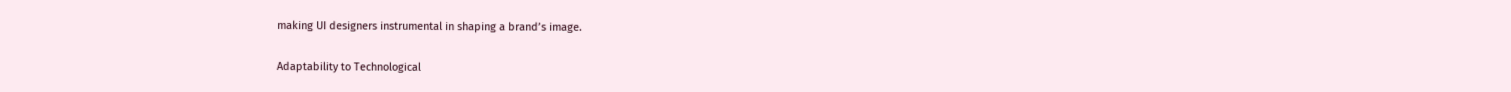making UI designers instrumental in shaping a brand’s image.

Adaptability to Technological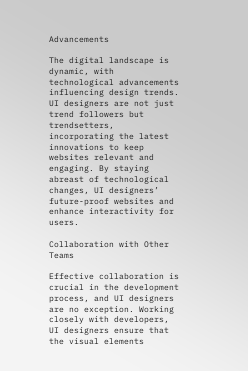Advancements

The digital landscape is dynamic, with technological advancements influencing design trends. UI designers are not just trend followers but trendsetters, incorporating the latest innovations to keep websites relevant and engaging. By staying abreast of technological changes, UI designers’ future-proof websites and enhance interactivity for users.

Collaboration with Other Teams

Effective collaboration is crucial in the development process, and UI designers are no exception. Working closely with developers, UI designers ensure that the visual elements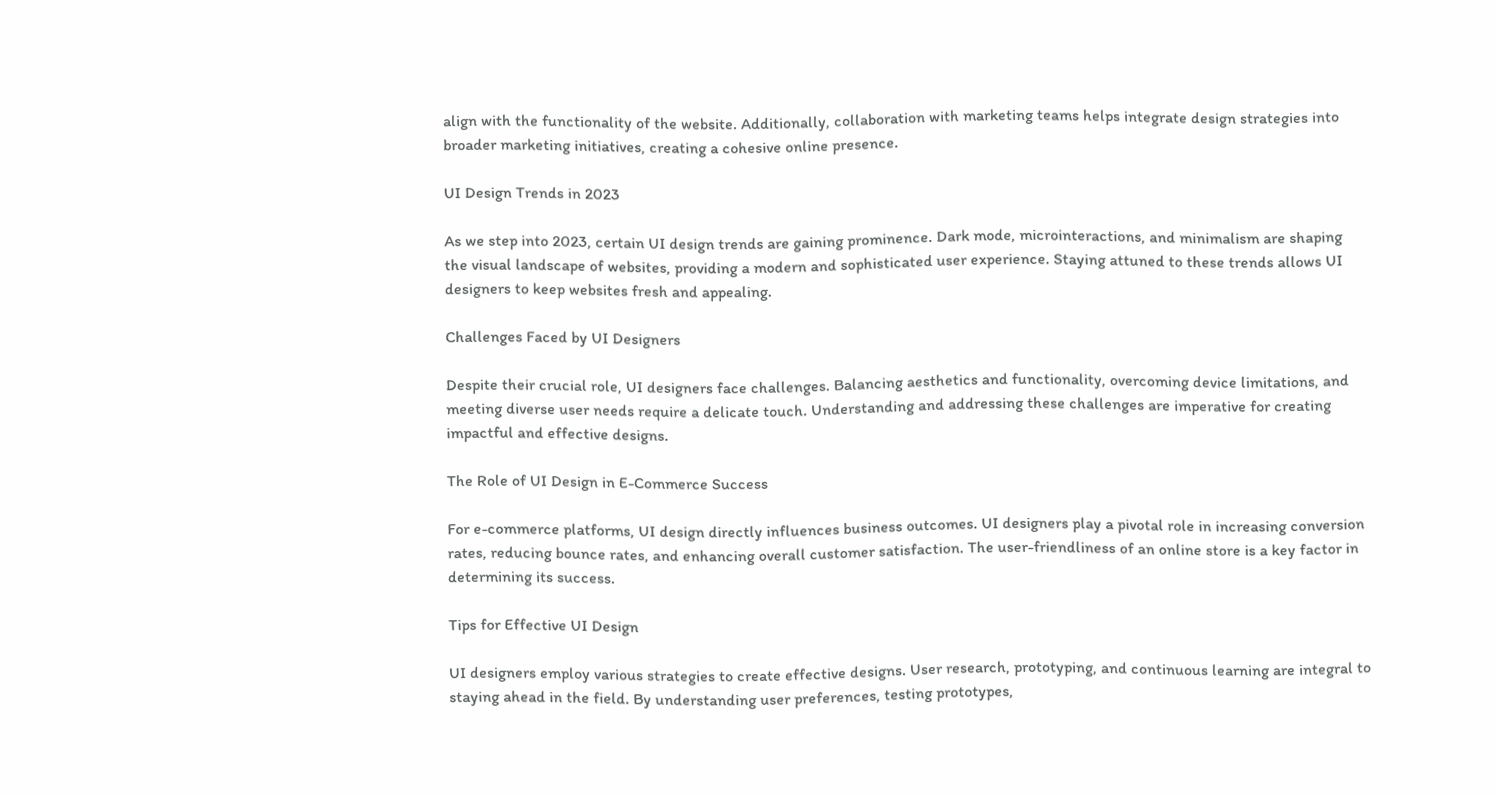align with the functionality of the website. Additionally, collaboration with marketing teams helps integrate design strategies into broader marketing initiatives, creating a cohesive online presence.

UI Design Trends in 2023

As we step into 2023, certain UI design trends are gaining prominence. Dark mode, microinteractions, and minimalism are shaping the visual landscape of websites, providing a modern and sophisticated user experience. Staying attuned to these trends allows UI designers to keep websites fresh and appealing.

Challenges Faced by UI Designers

Despite their crucial role, UI designers face challenges. Balancing aesthetics and functionality, overcoming device limitations, and meeting diverse user needs require a delicate touch. Understanding and addressing these challenges are imperative for creating impactful and effective designs.

The Role of UI Design in E-Commerce Success

For e-commerce platforms, UI design directly influences business outcomes. UI designers play a pivotal role in increasing conversion rates, reducing bounce rates, and enhancing overall customer satisfaction. The user-friendliness of an online store is a key factor in determining its success.

Tips for Effective UI Design

UI designers employ various strategies to create effective designs. User research, prototyping, and continuous learning are integral to staying ahead in the field. By understanding user preferences, testing prototypes,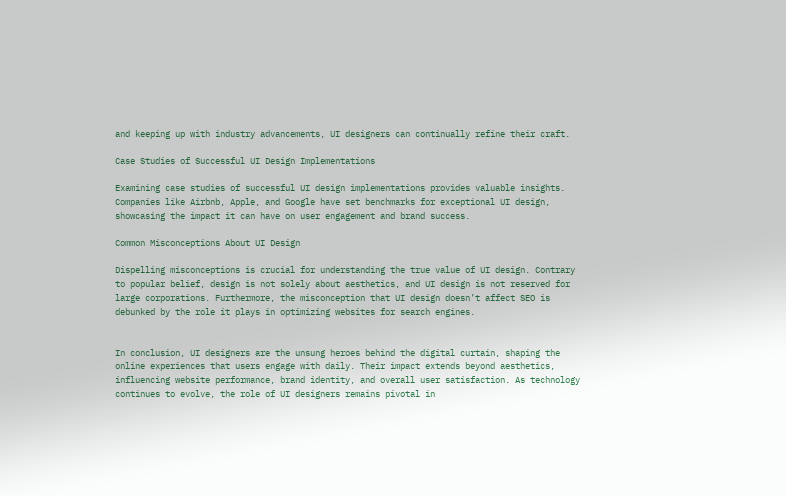and keeping up with industry advancements, UI designers can continually refine their craft.

Case Studies of Successful UI Design Implementations

Examining case studies of successful UI design implementations provides valuable insights. Companies like Airbnb, Apple, and Google have set benchmarks for exceptional UI design, showcasing the impact it can have on user engagement and brand success.

Common Misconceptions About UI Design

Dispelling misconceptions is crucial for understanding the true value of UI design. Contrary to popular belief, design is not solely about aesthetics, and UI design is not reserved for large corporations. Furthermore, the misconception that UI design doesn’t affect SEO is debunked by the role it plays in optimizing websites for search engines.


In conclusion, UI designers are the unsung heroes behind the digital curtain, shaping the online experiences that users engage with daily. Their impact extends beyond aesthetics, influencing website performance, brand identity, and overall user satisfaction. As technology continues to evolve, the role of UI designers remains pivotal in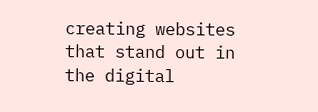creating websites that stand out in the digital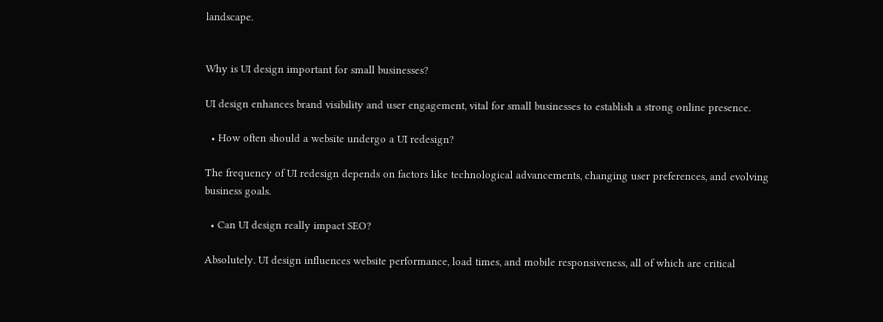landscape.


Why is UI design important for small businesses?

UI design enhances brand visibility and user engagement, vital for small businesses to establish a strong online presence.

  • How often should a website undergo a UI redesign?

The frequency of UI redesign depends on factors like technological advancements, changing user preferences, and evolving business goals.

  • Can UI design really impact SEO?

Absolutely. UI design influences website performance, load times, and mobile responsiveness, all of which are critical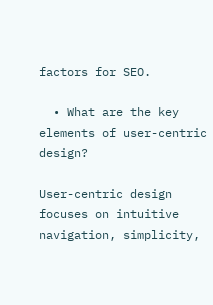factors for SEO.

  • What are the key elements of user-centric design?

User-centric design focuses on intuitive navigation, simplicity,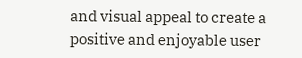and visual appeal to create a positive and enjoyable user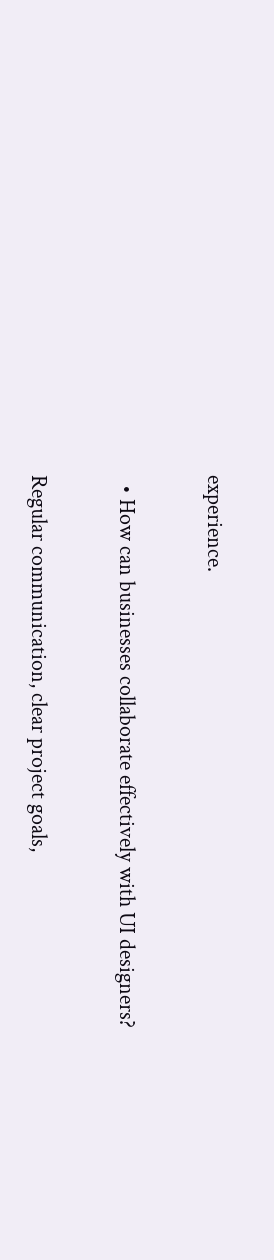experience.

  • How can businesses collaborate effectively with UI designers?

Regular communication, clear project goals,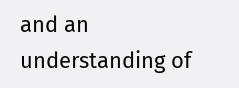and an understanding of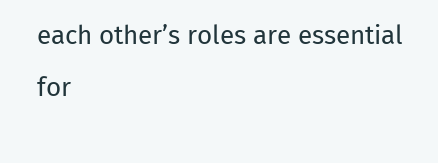each other’s roles are essential for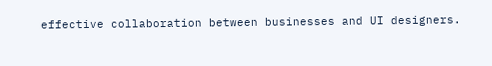effective collaboration between businesses and UI designers.